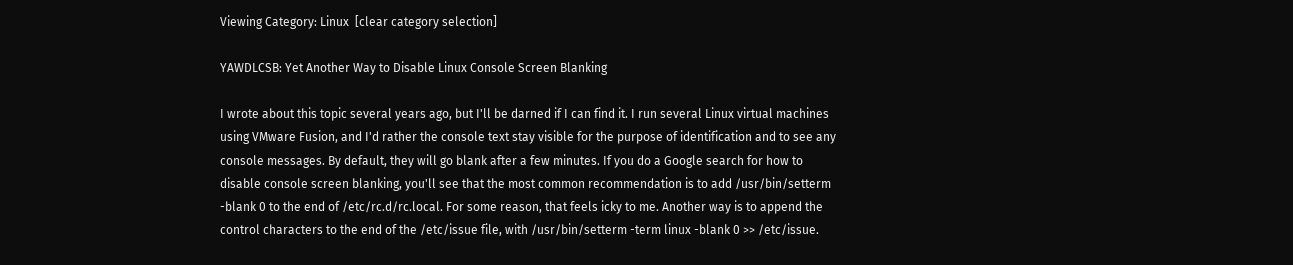Viewing Category: Linux  [clear category selection]

YAWDLCSB: Yet Another Way to Disable Linux Console Screen Blanking

I wrote about this topic several years ago, but I'll be darned if I can find it. I run several Linux virtual machines using VMware Fusion, and I'd rather the console text stay visible for the purpose of identification and to see any console messages. By default, they will go blank after a few minutes. If you do a Google search for how to disable console screen blanking, you'll see that the most common recommendation is to add /usr/bin/setterm -blank 0 to the end of /etc/rc.d/rc.local. For some reason, that feels icky to me. Another way is to append the control characters to the end of the /etc/issue file, with /usr/bin/setterm -term linux -blank 0 >> /etc/issue.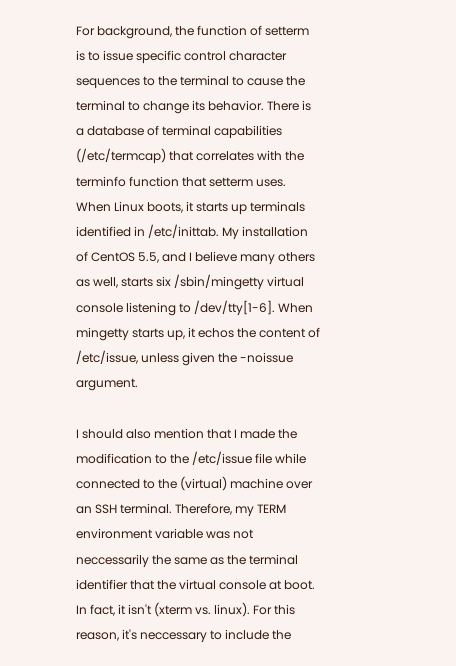For background, the function of setterm is to issue specific control character sequences to the terminal to cause the terminal to change its behavior. There is a database of terminal capabilities (/etc/termcap) that correlates with the terminfo function that setterm uses. When Linux boots, it starts up terminals identified in /etc/inittab. My installation of CentOS 5.5, and I believe many others as well, starts six /sbin/mingetty virtual console listening to /dev/tty[1-6]. When mingetty starts up, it echos the content of /etc/issue, unless given the -noissue argument.

I should also mention that I made the modification to the /etc/issue file while connected to the (virtual) machine over an SSH terminal. Therefore, my TERM environment variable was not neccessarily the same as the terminal identifier that the virtual console at boot. In fact, it isn't (xterm vs. linux). For this reason, it's neccessary to include the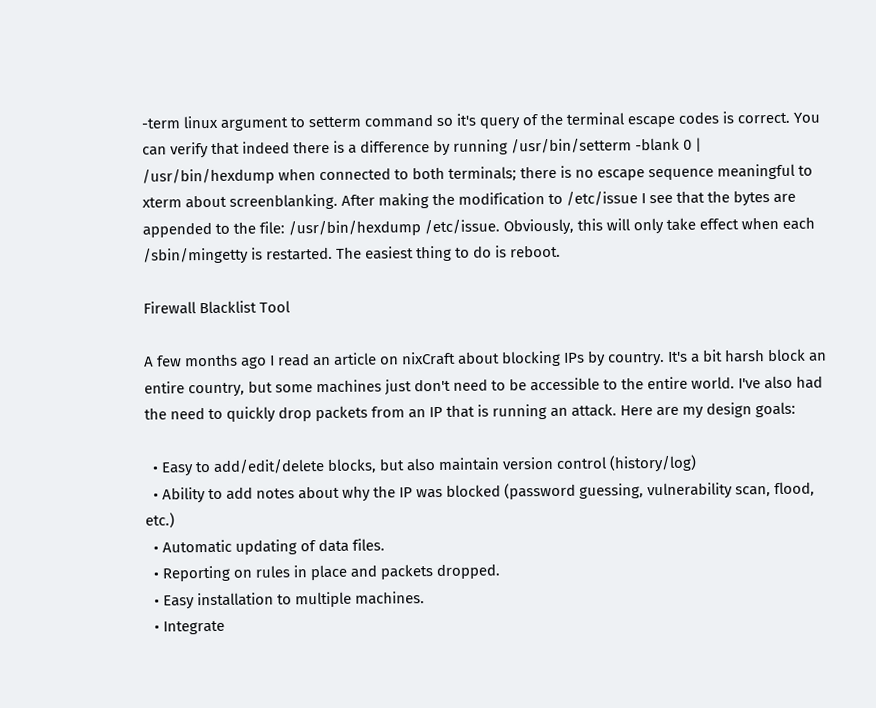-term linux argument to setterm command so it's query of the terminal escape codes is correct. You can verify that indeed there is a difference by running /usr/bin/setterm -blank 0 | /usr/bin/hexdump when connected to both terminals; there is no escape sequence meaningful to xterm about screenblanking. After making the modification to /etc/issue I see that the bytes are appended to the file: /usr/bin/hexdump /etc/issue. Obviously, this will only take effect when each /sbin/mingetty is restarted. The easiest thing to do is reboot.

Firewall Blacklist Tool

A few months ago I read an article on nixCraft about blocking IPs by country. It's a bit harsh block an entire country, but some machines just don't need to be accessible to the entire world. I've also had the need to quickly drop packets from an IP that is running an attack. Here are my design goals:

  • Easy to add/edit/delete blocks, but also maintain version control (history/log)
  • Ability to add notes about why the IP was blocked (password guessing, vulnerability scan, flood, etc.)
  • Automatic updating of data files.
  • Reporting on rules in place and packets dropped.
  • Easy installation to multiple machines.
  • Integrate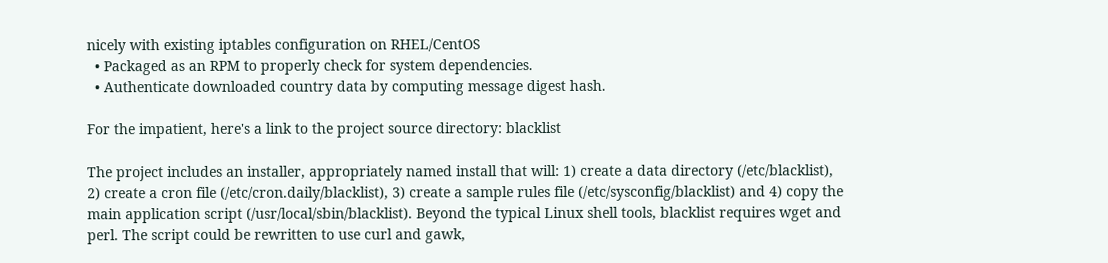nicely with existing iptables configuration on RHEL/CentOS
  • Packaged as an RPM to properly check for system dependencies.
  • Authenticate downloaded country data by computing message digest hash.

For the impatient, here's a link to the project source directory: blacklist

The project includes an installer, appropriately named install that will: 1) create a data directory (/etc/blacklist), 2) create a cron file (/etc/cron.daily/blacklist), 3) create a sample rules file (/etc/sysconfig/blacklist) and 4) copy the main application script (/usr/local/sbin/blacklist). Beyond the typical Linux shell tools, blacklist requires wget and perl. The script could be rewritten to use curl and gawk,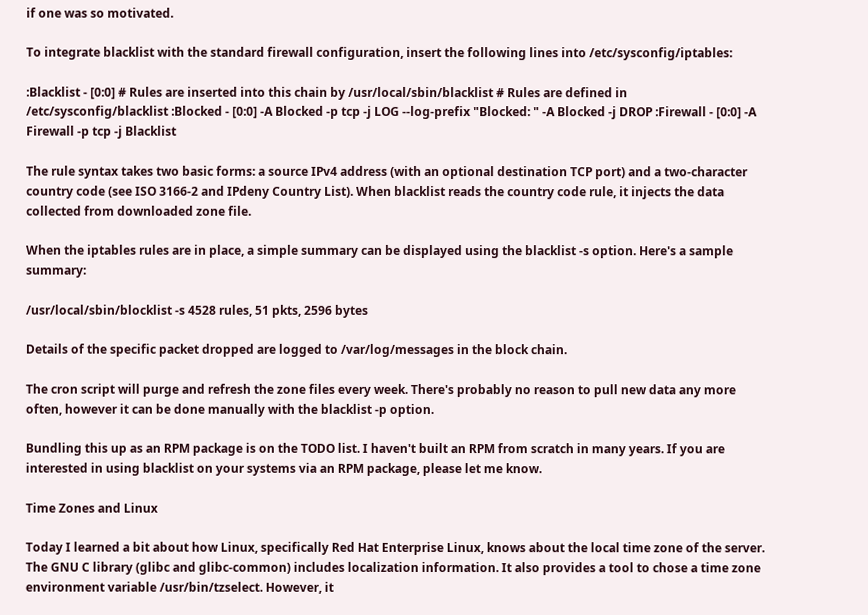if one was so motivated.

To integrate blacklist with the standard firewall configuration, insert the following lines into /etc/sysconfig/iptables:

:Blacklist - [0:0] # Rules are inserted into this chain by /usr/local/sbin/blacklist # Rules are defined in /etc/sysconfig/blacklist :Blocked - [0:0] -A Blocked -p tcp -j LOG --log-prefix "Blocked: " -A Blocked -j DROP :Firewall - [0:0] -A Firewall -p tcp -j Blacklist

The rule syntax takes two basic forms: a source IPv4 address (with an optional destination TCP port) and a two-character country code (see ISO 3166-2 and IPdeny Country List). When blacklist reads the country code rule, it injects the data collected from downloaded zone file.

When the iptables rules are in place, a simple summary can be displayed using the blacklist -s option. Here's a sample summary:

/usr/local/sbin/blocklist -s 4528 rules, 51 pkts, 2596 bytes

Details of the specific packet dropped are logged to /var/log/messages in the block chain.

The cron script will purge and refresh the zone files every week. There's probably no reason to pull new data any more often, however it can be done manually with the blacklist -p option.

Bundling this up as an RPM package is on the TODO list. I haven't built an RPM from scratch in many years. If you are interested in using blacklist on your systems via an RPM package, please let me know.

Time Zones and Linux

Today I learned a bit about how Linux, specifically Red Hat Enterprise Linux, knows about the local time zone of the server. The GNU C library (glibc and glibc-common) includes localization information. It also provides a tool to chose a time zone environment variable /usr/bin/tzselect. However, it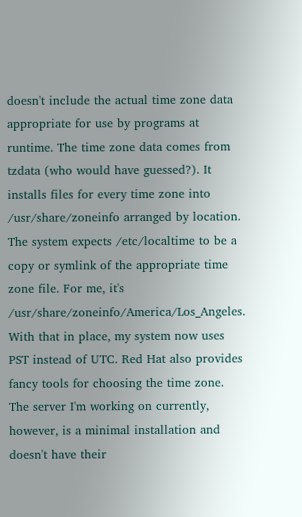doesn't include the actual time zone data appropriate for use by programs at runtime. The time zone data comes from tzdata (who would have guessed?). It installs files for every time zone into /usr/share/zoneinfo arranged by location. The system expects /etc/localtime to be a copy or symlink of the appropriate time zone file. For me, it's /usr/share/zoneinfo/America/Los_Angeles. With that in place, my system now uses PST instead of UTC. Red Hat also provides fancy tools for choosing the time zone. The server I'm working on currently, however, is a minimal installation and doesn't have their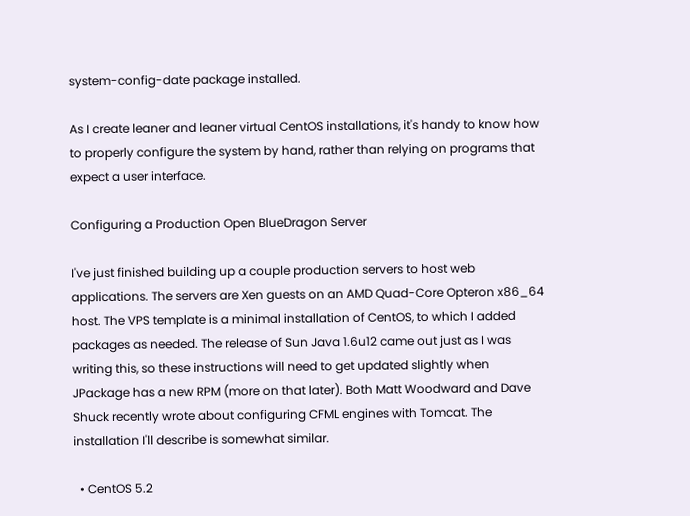system-config-date package installed.

As I create leaner and leaner virtual CentOS installations, it's handy to know how to properly configure the system by hand, rather than relying on programs that expect a user interface.

Configuring a Production Open BlueDragon Server

I've just finished building up a couple production servers to host web applications. The servers are Xen guests on an AMD Quad-Core Opteron x86_64 host. The VPS template is a minimal installation of CentOS, to which I added packages as needed. The release of Sun Java 1.6u12 came out just as I was writing this, so these instructions will need to get updated slightly when JPackage has a new RPM (more on that later). Both Matt Woodward and Dave Shuck recently wrote about configuring CFML engines with Tomcat. The installation I'll describe is somewhat similar.

  • CentOS 5.2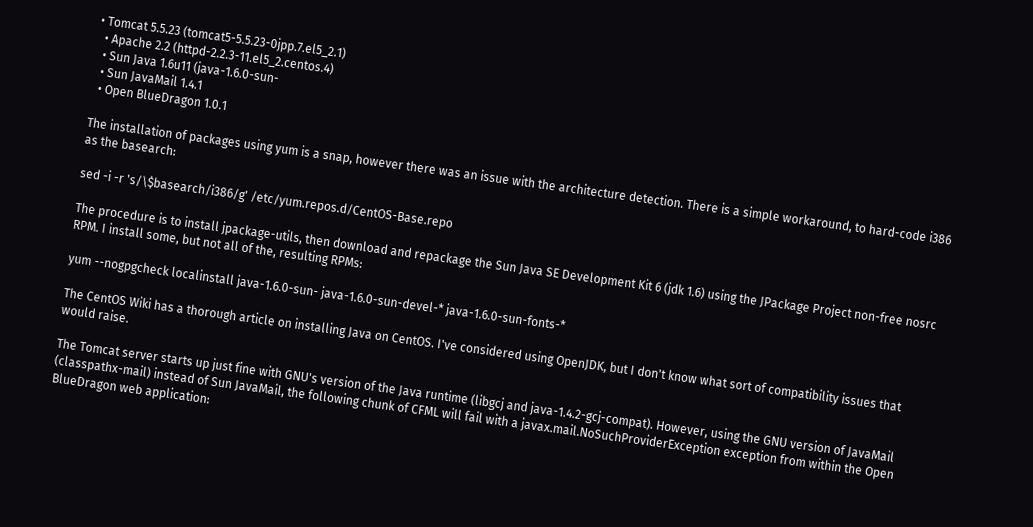• Tomcat 5.5.23 (tomcat5-5.5.23-0jpp.7.el5_2.1)
  • Apache 2.2 (httpd-2.2.3-11.el5_2.centos.4)
  • Sun Java 1.6u11 (java-1.6.0-sun-
  • Sun JavaMail 1.4.1
  • Open BlueDragon 1.0.1

The installation of packages using yum is a snap, however there was an issue with the architecture detection. There is a simple workaround, to hard-code i386 as the basearch:

sed -i -r 's/\$basearch/i386/g' /etc/yum.repos.d/CentOS-Base.repo

The procedure is to install jpackage-utils, then download and repackage the Sun Java SE Development Kit 6 (jdk 1.6) using the JPackage Project non-free nosrc RPM. I install some, but not all of the, resulting RPMs:

yum --nogpgcheck localinstall java-1.6.0-sun- java-1.6.0-sun-devel-* java-1.6.0-sun-fonts-*

The CentOS Wiki has a thorough article on installing Java on CentOS. I've considered using OpenJDK, but I don't know what sort of compatibility issues that would raise.

The Tomcat server starts up just fine with GNU's version of the Java runtime (libgcj and java-1.4.2-gcj-compat). However, using the GNU version of JavaMail (classpathx-mail) instead of Sun JavaMail, the following chunk of CFML will fail with a javax.mail.NoSuchProviderException exception from within the Open BlueDragon web application: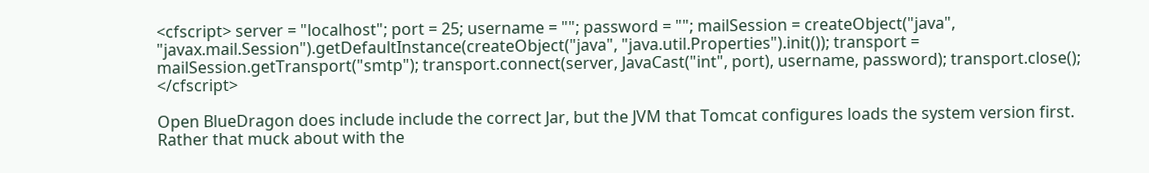<cfscript> server = "localhost"; port = 25; username = ""; password = ""; mailSession = createObject("java", "javax.mail.Session").getDefaultInstance(createObject("java", "java.util.Properties").init()); transport = mailSession.getTransport("smtp"); transport.connect(server, JavaCast("int", port), username, password); transport.close(); </cfscript>

Open BlueDragon does include include the correct Jar, but the JVM that Tomcat configures loads the system version first. Rather that muck about with the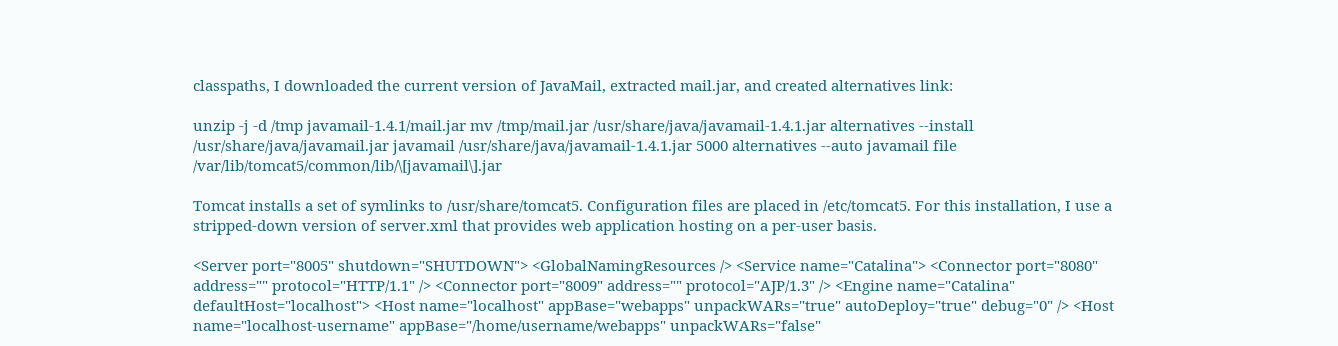classpaths, I downloaded the current version of JavaMail, extracted mail.jar, and created alternatives link:

unzip -j -d /tmp javamail-1.4.1/mail.jar mv /tmp/mail.jar /usr/share/java/javamail-1.4.1.jar alternatives --install /usr/share/java/javamail.jar javamail /usr/share/java/javamail-1.4.1.jar 5000 alternatives --auto javamail file /var/lib/tomcat5/common/lib/\[javamail\].jar

Tomcat installs a set of symlinks to /usr/share/tomcat5. Configuration files are placed in /etc/tomcat5. For this installation, I use a stripped-down version of server.xml that provides web application hosting on a per-user basis.

<Server port="8005" shutdown="SHUTDOWN"> <GlobalNamingResources /> <Service name="Catalina"> <Connector port="8080" address="" protocol="HTTP/1.1" /> <Connector port="8009" address="" protocol="AJP/1.3" /> <Engine name="Catalina" defaultHost="localhost"> <Host name="localhost" appBase="webapps" unpackWARs="true" autoDeploy="true" debug="0" /> <Host name="localhost-username" appBase="/home/username/webapps" unpackWARs="false"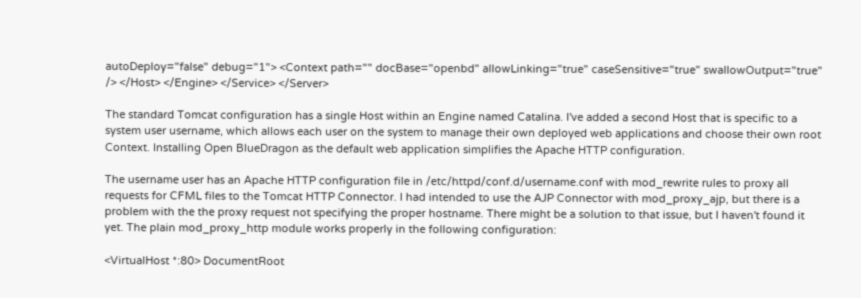autoDeploy="false" debug="1"> <Context path="" docBase="openbd" allowLinking="true" caseSensitive="true" swallowOutput="true" /> </Host> </Engine> </Service> </Server>

The standard Tomcat configuration has a single Host within an Engine named Catalina. I've added a second Host that is specific to a system user username, which allows each user on the system to manage their own deployed web applications and choose their own root Context. Installing Open BlueDragon as the default web application simplifies the Apache HTTP configuration.

The username user has an Apache HTTP configuration file in /etc/httpd/conf.d/username.conf with mod_rewrite rules to proxy all requests for CFML files to the Tomcat HTTP Connector. I had intended to use the AJP Connector with mod_proxy_ajp, but there is a problem with the the proxy request not specifying the proper hostname. There might be a solution to that issue, but I haven't found it yet. The plain mod_proxy_http module works properly in the following configuration:

<VirtualHost *:80> DocumentRoot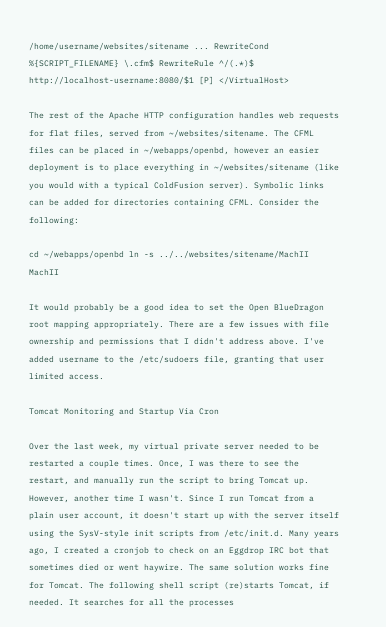/home/username/websites/sitename ... RewriteCond %{SCRIPT_FILENAME} \.cfm$ RewriteRule ^/(.*)$ http://localhost-username:8080/$1 [P] </VirtualHost>

The rest of the Apache HTTP configuration handles web requests for flat files, served from ~/websites/sitename. The CFML files can be placed in ~/webapps/openbd, however an easier deployment is to place everything in ~/websites/sitename (like you would with a typical ColdFusion server). Symbolic links can be added for directories containing CFML. Consider the following:

cd ~/webapps/openbd ln -s ../../websites/sitename/MachII MachII

It would probably be a good idea to set the Open BlueDragon root mapping appropriately. There are a few issues with file ownership and permissions that I didn't address above. I've added username to the /etc/sudoers file, granting that user limited access.

Tomcat Monitoring and Startup Via Cron

Over the last week, my virtual private server needed to be restarted a couple times. Once, I was there to see the restart, and manually run the script to bring Tomcat up. However, another time I wasn't. Since I run Tomcat from a plain user account, it doesn't start up with the server itself using the SysV-style init scripts from /etc/init.d. Many years ago, I created a cronjob to check on an Eggdrop IRC bot that sometimes died or went haywire. The same solution works fine for Tomcat. The following shell script (re)starts Tomcat, if needed. It searches for all the processes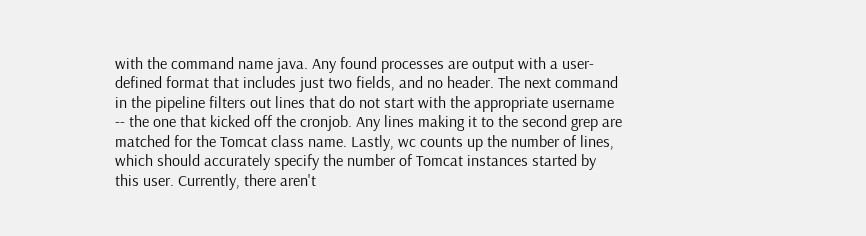with the command name java. Any found processes are output with a user-defined format that includes just two fields, and no header. The next command in the pipeline filters out lines that do not start with the appropriate username -- the one that kicked off the cronjob. Any lines making it to the second grep are matched for the Tomcat class name. Lastly, wc counts up the number of lines, which should accurately specify the number of Tomcat instances started by this user. Currently, there aren't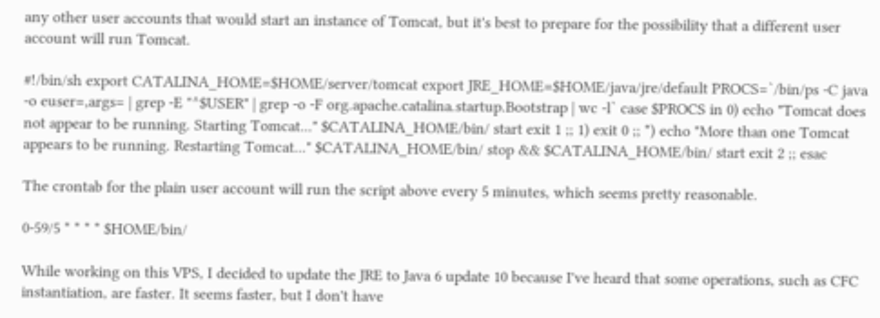any other user accounts that would start an instance of Tomcat, but it's best to prepare for the possibility that a different user account will run Tomcat.

#!/bin/sh export CATALINA_HOME=$HOME/server/tomcat export JRE_HOME=$HOME/java/jre/default PROCS=`/bin/ps -C java -o euser=,args= | grep -E "^$USER" | grep -o -F org.apache.catalina.startup.Bootstrap | wc -l` case $PROCS in 0) echo "Tomcat does not appear to be running. Starting Tomcat..." $CATALINA_HOME/bin/ start exit 1 ;; 1) exit 0 ;; *) echo "More than one Tomcat appears to be running. Restarting Tomcat..." $CATALINA_HOME/bin/ stop && $CATALINA_HOME/bin/ start exit 2 ;; esac

The crontab for the plain user account will run the script above every 5 minutes, which seems pretty reasonable.

0-59/5 * * * * $HOME/bin/

While working on this VPS, I decided to update the JRE to Java 6 update 10 because I've heard that some operations, such as CFC instantiation, are faster. It seems faster, but I don't have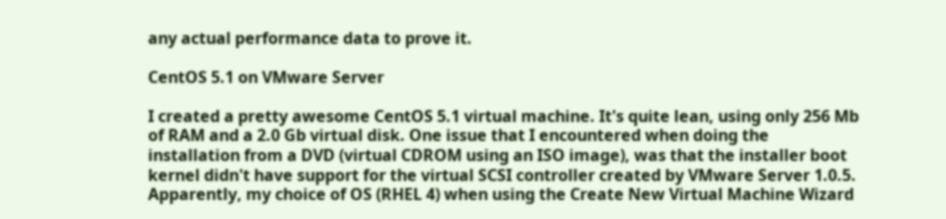any actual performance data to prove it.

CentOS 5.1 on VMware Server

I created a pretty awesome CentOS 5.1 virtual machine. It's quite lean, using only 256 Mb of RAM and a 2.0 Gb virtual disk. One issue that I encountered when doing the installation from a DVD (virtual CDROM using an ISO image), was that the installer boot kernel didn't have support for the virtual SCSI controller created by VMware Server 1.0.5. Apparently, my choice of OS (RHEL 4) when using the Create New Virtual Machine Wizard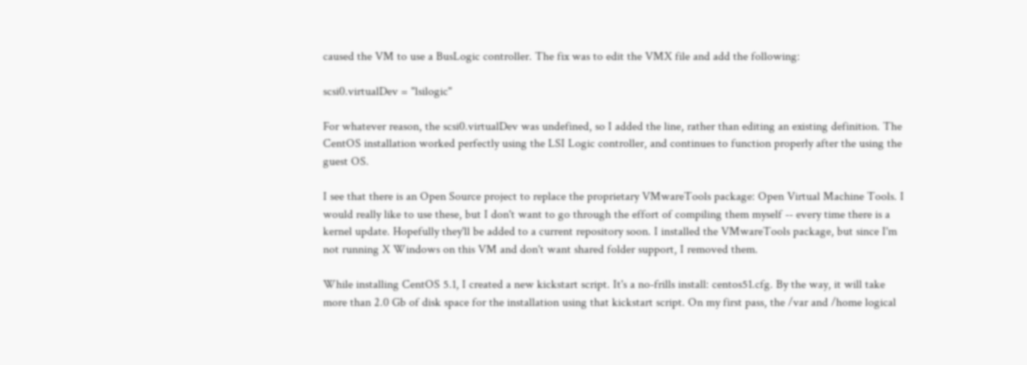caused the VM to use a BusLogic controller. The fix was to edit the VMX file and add the following:

scsi0.virtualDev = "lsilogic"

For whatever reason, the scsi0.virtualDev was undefined, so I added the line, rather than editing an existing definition. The CentOS installation worked perfectly using the LSI Logic controller, and continues to function properly after the using the guest OS.

I see that there is an Open Source project to replace the proprietary VMwareTools package: Open Virtual Machine Tools. I would really like to use these, but I don't want to go through the effort of compiling them myself -- every time there is a kernel update. Hopefully they'll be added to a current repository soon. I installed the VMwareTools package, but since I'm not running X Windows on this VM and don't want shared folder support, I removed them.

While installing CentOS 5.1, I created a new kickstart script. It's a no-frills install: centos51.cfg. By the way, it will take more than 2.0 Gb of disk space for the installation using that kickstart script. On my first pass, the /var and /home logical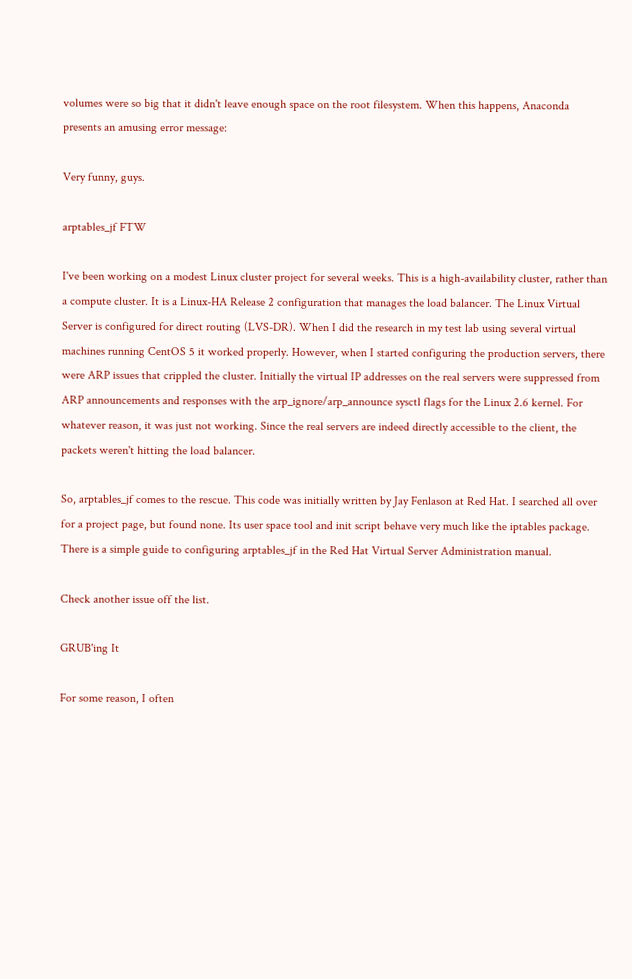volumes were so big that it didn't leave enough space on the root filesystem. When this happens, Anaconda presents an amusing error message:

Very funny, guys.

arptables_jf FTW

I've been working on a modest Linux cluster project for several weeks. This is a high-availability cluster, rather than a compute cluster. It is a Linux-HA Release 2 configuration that manages the load balancer. The Linux Virtual Server is configured for direct routing (LVS-DR). When I did the research in my test lab using several virtual machines running CentOS 5 it worked properly. However, when I started configuring the production servers, there were ARP issues that crippled the cluster. Initially the virtual IP addresses on the real servers were suppressed from ARP announcements and responses with the arp_ignore/arp_announce sysctl flags for the Linux 2.6 kernel. For whatever reason, it was just not working. Since the real servers are indeed directly accessible to the client, the packets weren't hitting the load balancer.

So, arptables_jf comes to the rescue. This code was initially written by Jay Fenlason at Red Hat. I searched all over for a project page, but found none. Its user space tool and init script behave very much like the iptables package. There is a simple guide to configuring arptables_jf in the Red Hat Virtual Server Administration manual.

Check another issue off the list.

GRUB'ing It

For some reason, I often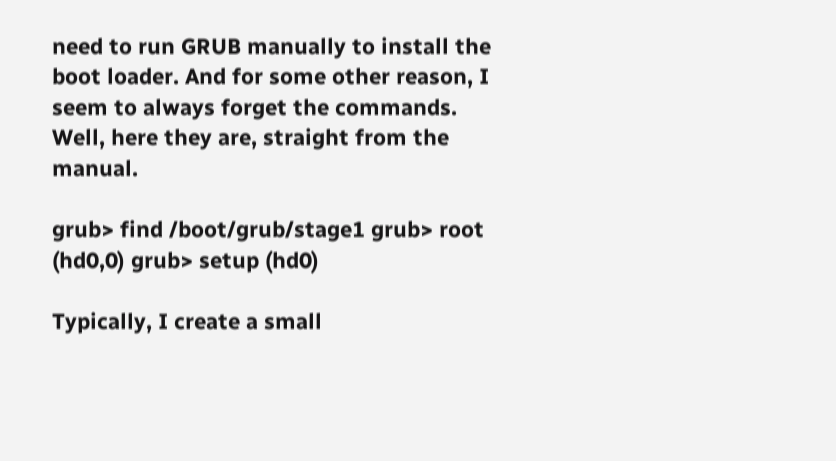need to run GRUB manually to install the boot loader. And for some other reason, I seem to always forget the commands. Well, here they are, straight from the manual.

grub> find /boot/grub/stage1 grub> root (hd0,0) grub> setup (hd0)

Typically, I create a small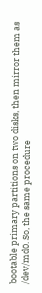bootable primary partitions on two disks, then mirror them as /dev/md0. So, the same procedure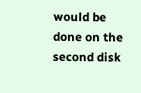would be done on the second disk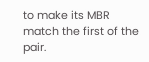to make its MBR match the first of the pair.